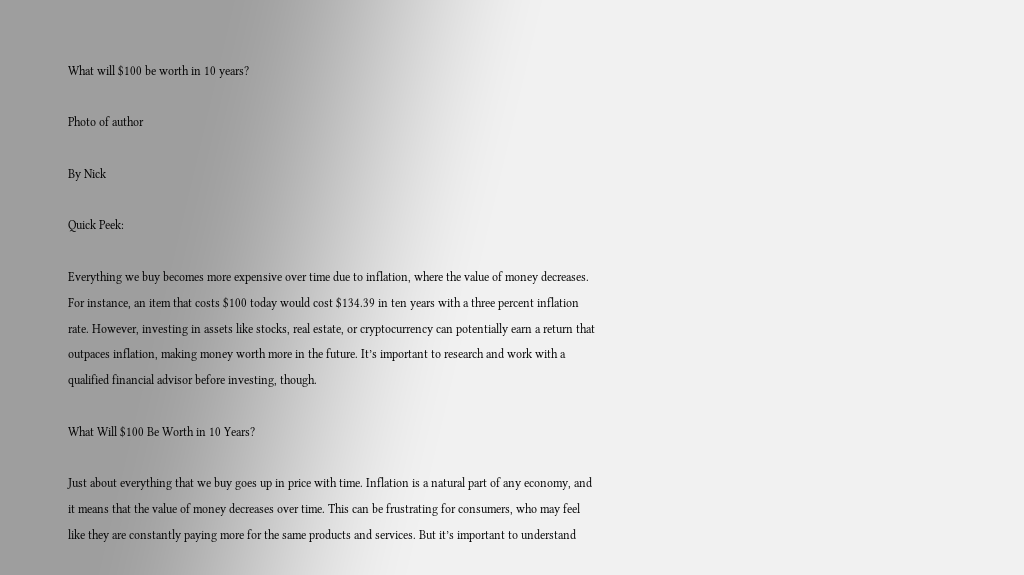What will $100 be worth in 10 years?

Photo of author

By Nick

Quick Peek:

Everything we buy becomes more expensive over time due to inflation, where the value of money decreases. For instance, an item that costs $100 today would cost $134.39 in ten years with a three percent inflation rate. However, investing in assets like stocks, real estate, or cryptocurrency can potentially earn a return that outpaces inflation, making money worth more in the future. It’s important to research and work with a qualified financial advisor before investing, though.

What Will $100 Be Worth in 10 Years?

Just about everything that we buy goes up in price with time. Inflation is a natural part of any economy, and it means that the value of money decreases over time. This can be frustrating for consumers, who may feel like they are constantly paying more for the same products and services. But it’s important to understand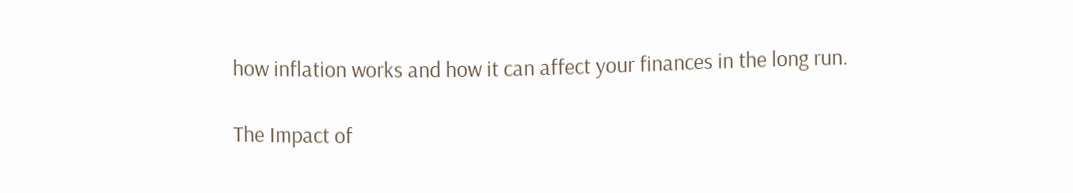how inflation works and how it can affect your finances in the long run.

The Impact of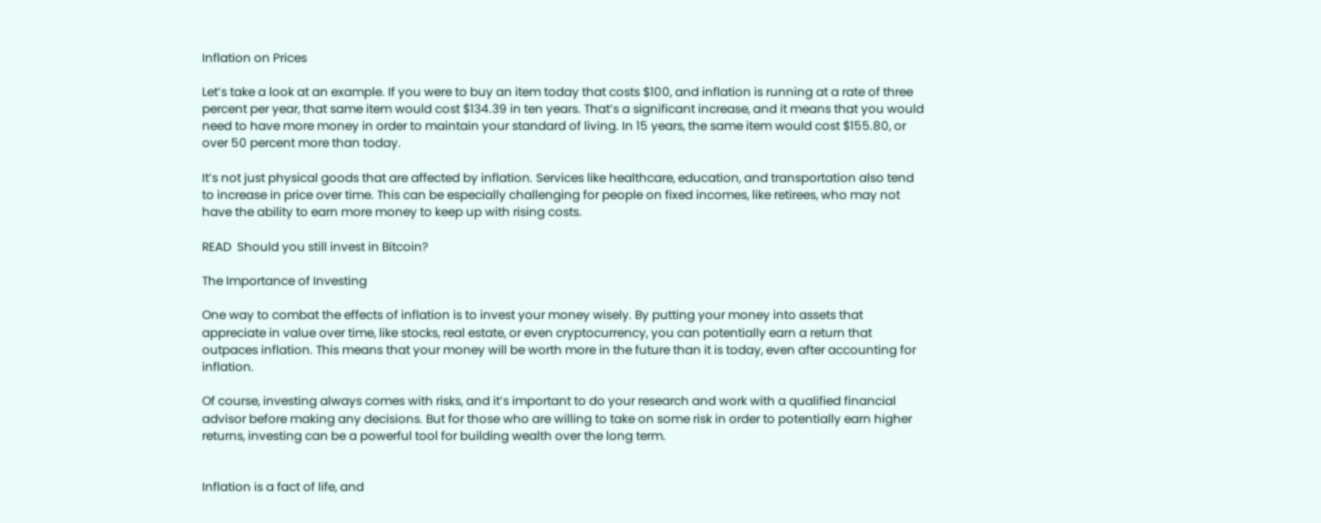Inflation on Prices

Let’s take a look at an example. If you were to buy an item today that costs $100, and inflation is running at a rate of three percent per year, that same item would cost $134.39 in ten years. That’s a significant increase, and it means that you would need to have more money in order to maintain your standard of living. In 15 years, the same item would cost $155.80, or over 50 percent more than today.

It’s not just physical goods that are affected by inflation. Services like healthcare, education, and transportation also tend to increase in price over time. This can be especially challenging for people on fixed incomes, like retirees, who may not have the ability to earn more money to keep up with rising costs.

READ  Should you still invest in Bitcoin?

The Importance of Investing

One way to combat the effects of inflation is to invest your money wisely. By putting your money into assets that appreciate in value over time, like stocks, real estate, or even cryptocurrency, you can potentially earn a return that outpaces inflation. This means that your money will be worth more in the future than it is today, even after accounting for inflation.

Of course, investing always comes with risks, and it’s important to do your research and work with a qualified financial advisor before making any decisions. But for those who are willing to take on some risk in order to potentially earn higher returns, investing can be a powerful tool for building wealth over the long term.


Inflation is a fact of life, and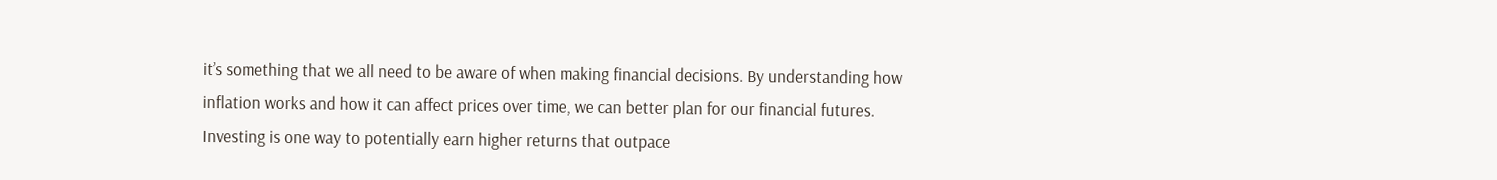it’s something that we all need to be aware of when making financial decisions. By understanding how inflation works and how it can affect prices over time, we can better plan for our financial futures. Investing is one way to potentially earn higher returns that outpace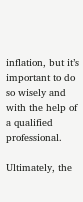inflation, but it’s important to do so wisely and with the help of a qualified professional.

Ultimately, the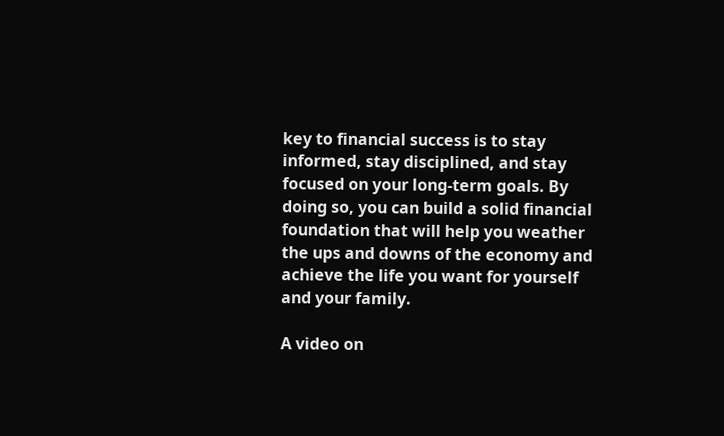key to financial success is to stay informed, stay disciplined, and stay focused on your long-term goals. By doing so, you can build a solid financial foundation that will help you weather the ups and downs of the economy and achieve the life you want for yourself and your family.

A video on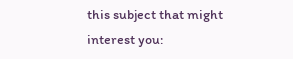this subject that might interest you: